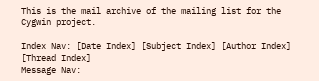This is the mail archive of the mailing list for the Cygwin project.

Index Nav: [Date Index] [Subject Index] [Author Index] [Thread Index]
Message Nav: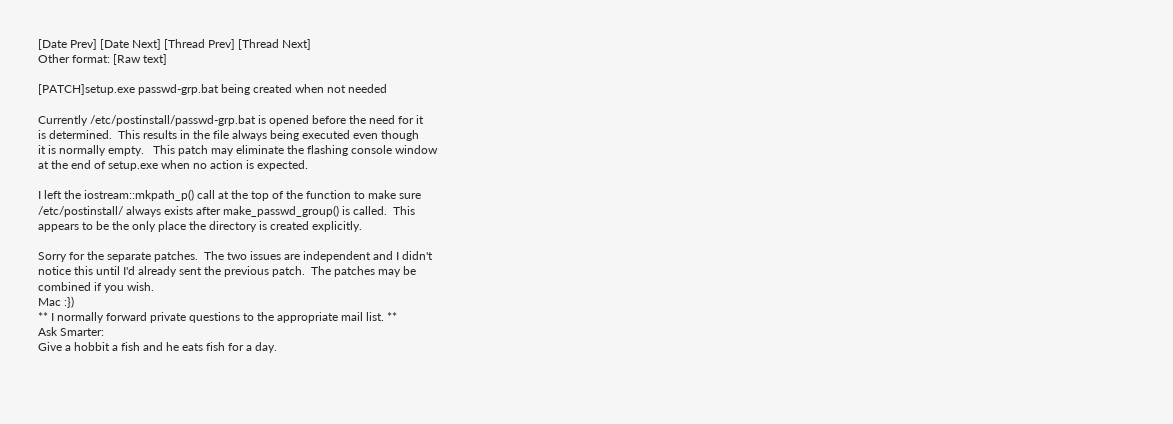[Date Prev] [Date Next] [Thread Prev] [Thread Next]
Other format: [Raw text]

[PATCH]setup.exe passwd-grp.bat being created when not needed

Currently /etc/postinstall/passwd-grp.bat is opened before the need for it
is determined.  This results in the file always being executed even though
it is normally empty.   This patch may eliminate the flashing console window
at the end of setup.exe when no action is expected.

I left the iostream::mkpath_p() call at the top of the function to make sure
/etc/postinstall/ always exists after make_passwd_group() is called.  This
appears to be the only place the directory is created explicitly.

Sorry for the separate patches.  The two issues are independent and I didn't
notice this until I'd already sent the previous patch.  The patches may be
combined if you wish.
Mac :})
** I normally forward private questions to the appropriate mail list. **
Ask Smarter:
Give a hobbit a fish and he eats fish for a day.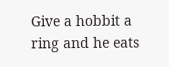Give a hobbit a ring and he eats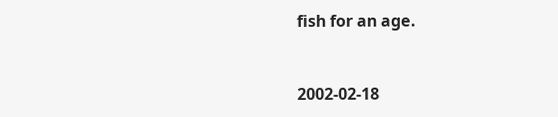fish for an age.


2002-02-18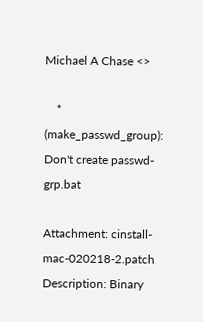Michael A Chase <>

    * (make_passwd_group): Don't create passwd-grp.bat

Attachment: cinstall-mac-020218-2.patch
Description: Binary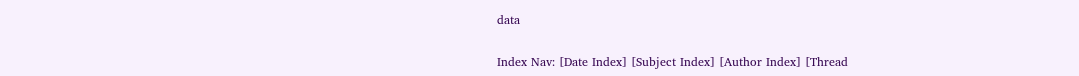data

Index Nav: [Date Index] [Subject Index] [Author Index] [Thread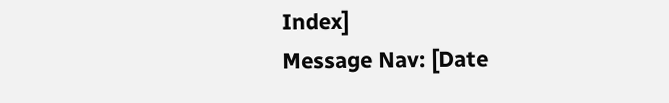Index]
Message Nav: [Date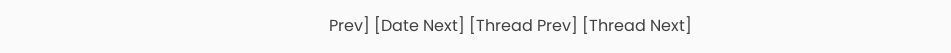Prev] [Date Next] [Thread Prev] [Thread Next]